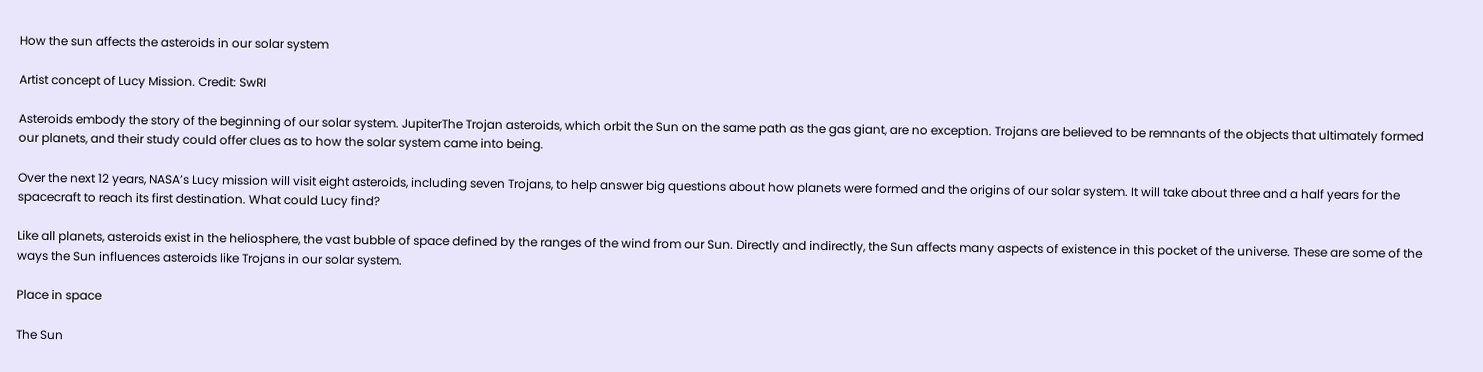How the sun affects the asteroids in our solar system

Artist concept of Lucy Mission. Credit: SwRI

Asteroids embody the story of the beginning of our solar system. JupiterThe Trojan asteroids, which orbit the Sun on the same path as the gas giant, are no exception. Trojans are believed to be remnants of the objects that ultimately formed our planets, and their study could offer clues as to how the solar system came into being.

Over the next 12 years, NASA’s Lucy mission will visit eight asteroids, including seven Trojans, to help answer big questions about how planets were formed and the origins of our solar system. It will take about three and a half years for the spacecraft to reach its first destination. What could Lucy find?

Like all planets, asteroids exist in the heliosphere, the vast bubble of space defined by the ranges of the wind from our Sun. Directly and indirectly, the Sun affects many aspects of existence in this pocket of the universe. These are some of the ways the Sun influences asteroids like Trojans in our solar system.

Place in space

The Sun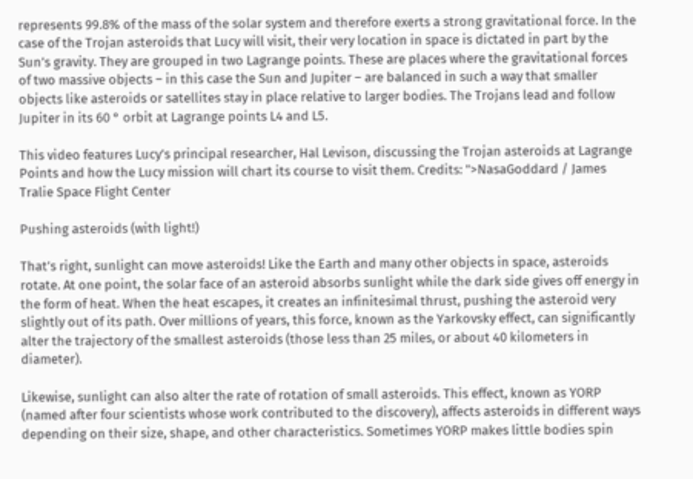represents 99.8% of the mass of the solar system and therefore exerts a strong gravitational force. In the case of the Trojan asteroids that Lucy will visit, their very location in space is dictated in part by the Sun’s gravity. They are grouped in two Lagrange points. These are places where the gravitational forces of two massive objects – in this case the Sun and Jupiter – are balanced in such a way that smaller objects like asteroids or satellites stay in place relative to larger bodies. The Trojans lead and follow Jupiter in its 60 ° orbit at Lagrange points L4 and L5.

This video features Lucy’s principal researcher, Hal Levison, discussing the Trojan asteroids at Lagrange Points and how the Lucy mission will chart its course to visit them. Credits: ">NasaGoddard / James Tralie Space Flight Center

Pushing asteroids (with light!)

That’s right, sunlight can move asteroids! Like the Earth and many other objects in space, asteroids rotate. At one point, the solar face of an asteroid absorbs sunlight while the dark side gives off energy in the form of heat. When the heat escapes, it creates an infinitesimal thrust, pushing the asteroid very slightly out of its path. Over millions of years, this force, known as the Yarkovsky effect, can significantly alter the trajectory of the smallest asteroids (those less than 25 miles, or about 40 kilometers in diameter).

Likewise, sunlight can also alter the rate of rotation of small asteroids. This effect, known as YORP (named after four scientists whose work contributed to the discovery), affects asteroids in different ways depending on their size, shape, and other characteristics. Sometimes YORP makes little bodies spin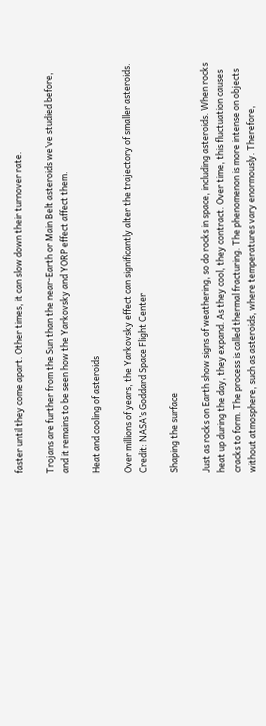faster until they come apart. Other times, it can slow down their turnover rate.

Trojans are further from the Sun than the near-Earth or Main Belt asteroids we’ve studied before, and it remains to be seen how the Yarkovsky and YORP effect affect them.

Heat and cooling of asteroids

Over millions of years, the Yarkovsky effect can significantly alter the trajectory of smaller asteroids. Credit: NASA’s Goddard Space Flight Center

Shaping the surface

Just as rocks on Earth show signs of weathering, so do rocks in space, including asteroids. When rocks heat up during the day, they expand. As they cool, they contract. Over time, this fluctuation causes cracks to form. The process is called thermal fracturing. The phenomenon is more intense on objects without atmosphere, such as asteroids, where temperatures vary enormously. Therefore,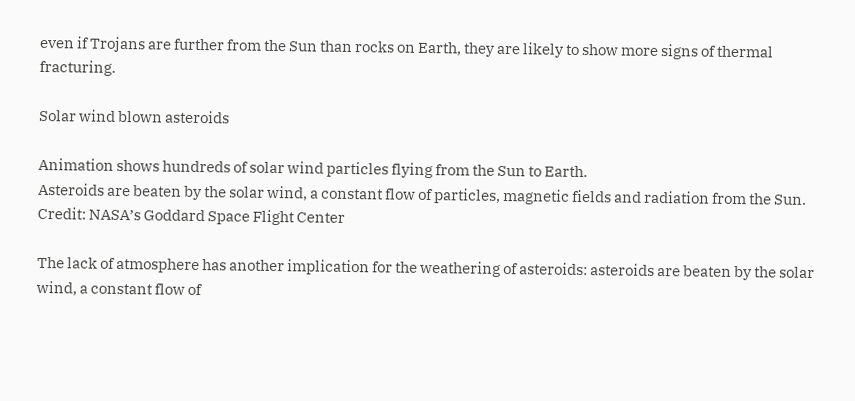even if Trojans are further from the Sun than rocks on Earth, they are likely to show more signs of thermal fracturing.

Solar wind blown asteroids

Animation shows hundreds of solar wind particles flying from the Sun to Earth.
Asteroids are beaten by the solar wind, a constant flow of particles, magnetic fields and radiation from the Sun. Credit: NASA’s Goddard Space Flight Center

The lack of atmosphere has another implication for the weathering of asteroids: asteroids are beaten by the solar wind, a constant flow of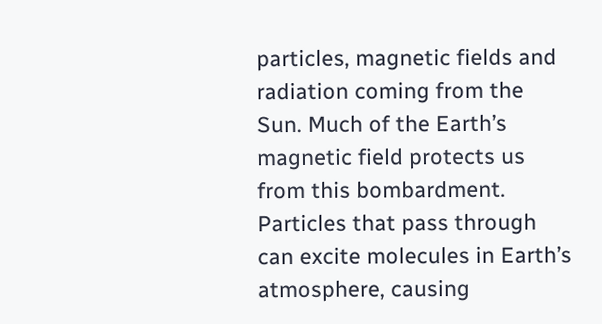particles, magnetic fields and radiation coming from the Sun. Much of the Earth’s magnetic field protects us from this bombardment. Particles that pass through can excite molecules in Earth’s atmosphere, causing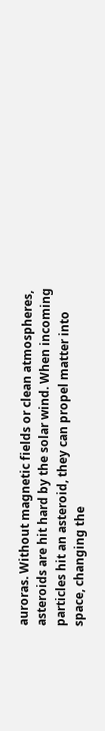auroras. Without magnetic fields or clean atmospheres, asteroids are hit hard by the solar wind. When incoming particles hit an asteroid, they can propel matter into space, changing the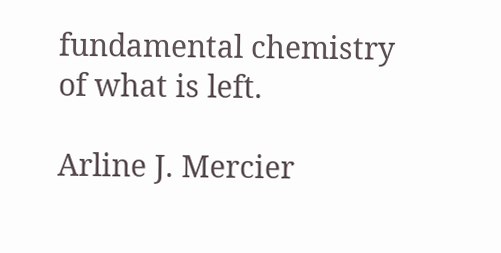fundamental chemistry of what is left.

Arline J. Mercier